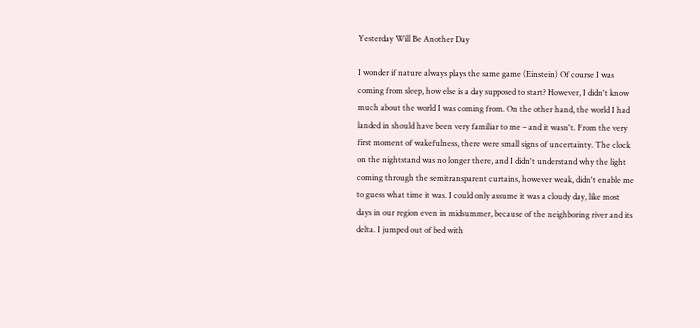Yesterday Will Be Another Day

I wonder if nature always plays the same game (Einstein) Of course I was coming from sleep, how else is a day supposed to start? However, I didn't know much about the world I was coming from. On the other hand, the world I had landed in should have been very familiar to me – and it wasn't. From the very first moment of wakefulness, there were small signs of uncertainty. The clock on the nightstand was no longer there, and I didn't understand why the light coming through the semitransparent curtains, however weak, didn't enable me to guess what time it was. I could only assume it was a cloudy day, like most days in our region even in midsummer, because of the neighboring river and its delta. I jumped out of bed with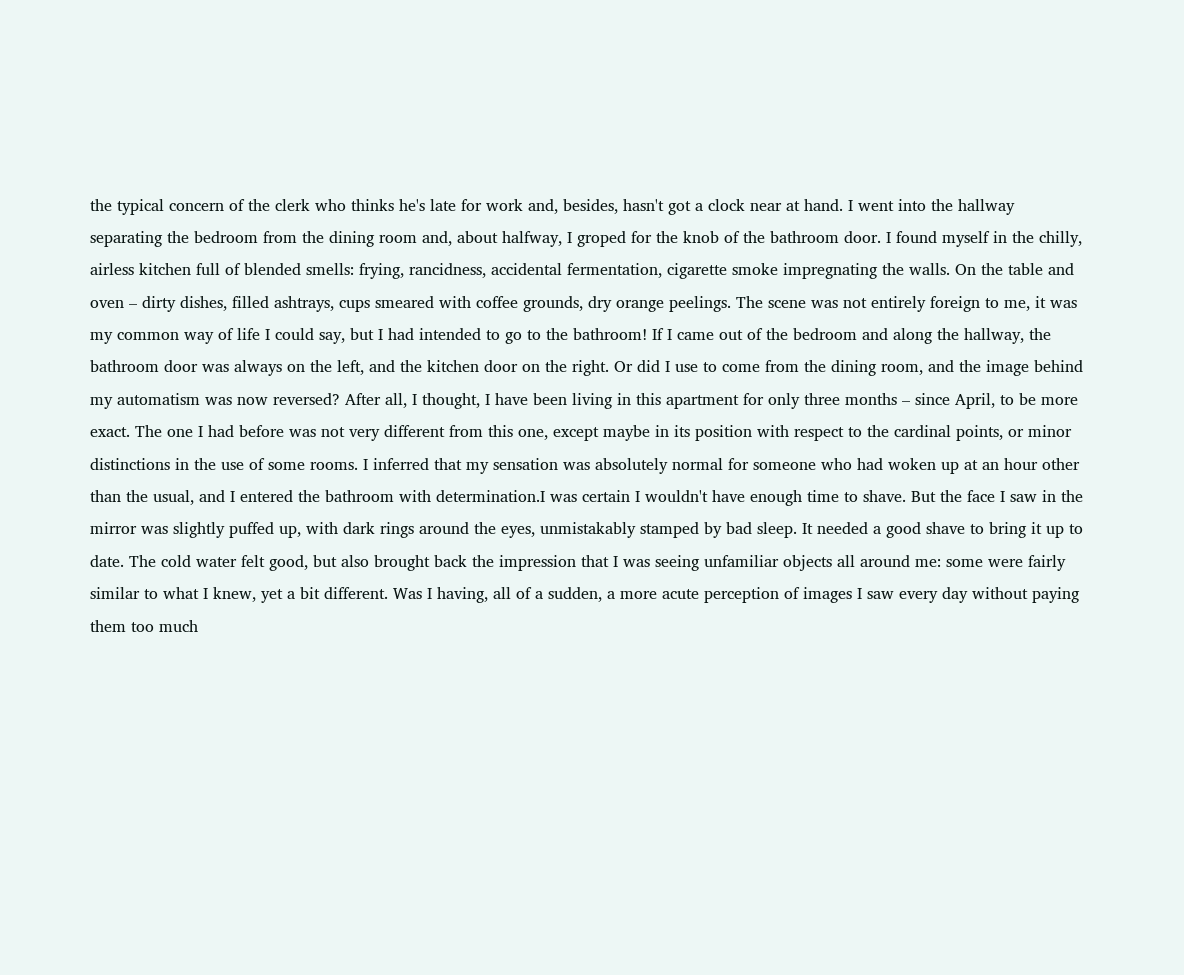the typical concern of the clerk who thinks he's late for work and, besides, hasn't got a clock near at hand. I went into the hallway separating the bedroom from the dining room and, about halfway, I groped for the knob of the bathroom door. I found myself in the chilly, airless kitchen full of blended smells: frying, rancidness, accidental fermentation, cigarette smoke impregnating the walls. On the table and oven – dirty dishes, filled ashtrays, cups smeared with coffee grounds, dry orange peelings. The scene was not entirely foreign to me, it was my common way of life I could say, but I had intended to go to the bathroom! If I came out of the bedroom and along the hallway, the bathroom door was always on the left, and the kitchen door on the right. Or did I use to come from the dining room, and the image behind my automatism was now reversed? After all, I thought, I have been living in this apartment for only three months – since April, to be more exact. The one I had before was not very different from this one, except maybe in its position with respect to the cardinal points, or minor distinctions in the use of some rooms. I inferred that my sensation was absolutely normal for someone who had woken up at an hour other than the usual, and I entered the bathroom with determination.I was certain I wouldn't have enough time to shave. But the face I saw in the mirror was slightly puffed up, with dark rings around the eyes, unmistakably stamped by bad sleep. It needed a good shave to bring it up to date. The cold water felt good, but also brought back the impression that I was seeing unfamiliar objects all around me: some were fairly similar to what I knew, yet a bit different. Was I having, all of a sudden, a more acute perception of images I saw every day without paying them too much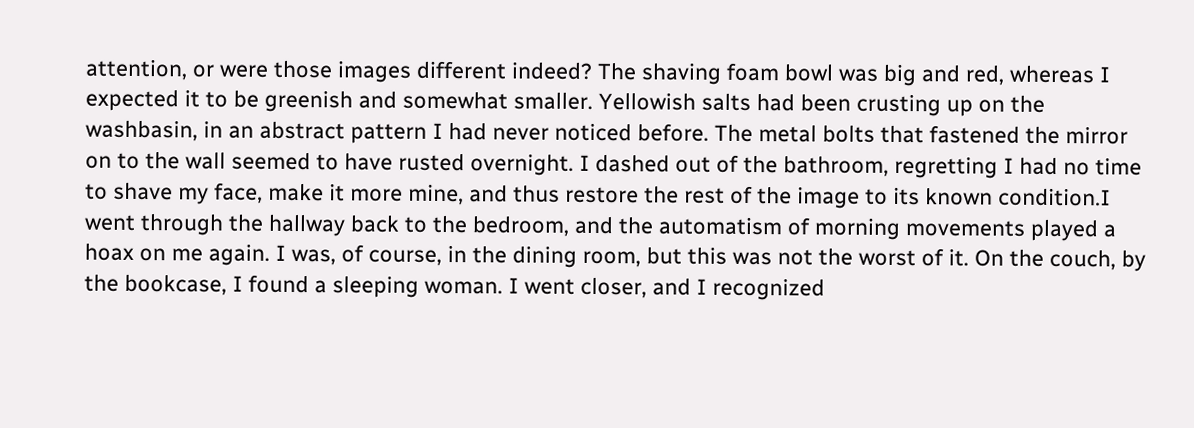attention, or were those images different indeed? The shaving foam bowl was big and red, whereas I expected it to be greenish and somewhat smaller. Yellowish salts had been crusting up on the washbasin, in an abstract pattern I had never noticed before. The metal bolts that fastened the mirror on to the wall seemed to have rusted overnight. I dashed out of the bathroom, regretting I had no time to shave my face, make it more mine, and thus restore the rest of the image to its known condition.I went through the hallway back to the bedroom, and the automatism of morning movements played a hoax on me again. I was, of course, in the dining room, but this was not the worst of it. On the couch, by the bookcase, I found a sleeping woman. I went closer, and I recognized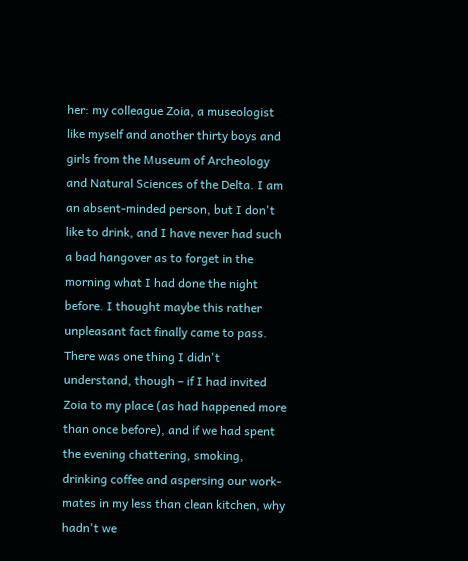her: my colleague Zoia, a museologist like myself and another thirty boys and girls from the Museum of Archeology and Natural Sciences of the Delta. I am an absent-minded person, but I don't like to drink, and I have never had such a bad hangover as to forget in the morning what I had done the night before. I thought maybe this rather unpleasant fact finally came to pass. There was one thing I didn't understand, though – if I had invited Zoia to my place (as had happened more than once before), and if we had spent the evening chattering, smoking, drinking coffee and aspersing our work-mates in my less than clean kitchen, why hadn't we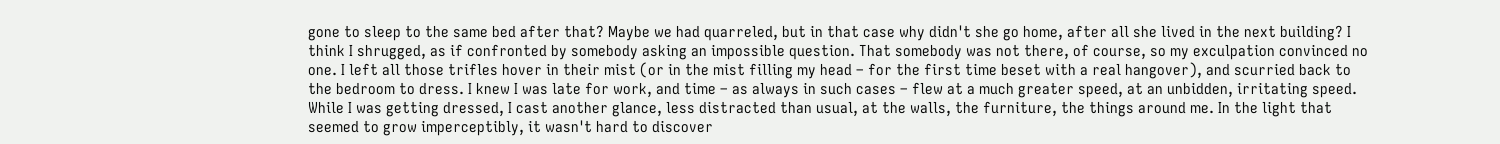gone to sleep to the same bed after that? Maybe we had quarreled, but in that case why didn't she go home, after all she lived in the next building? I think I shrugged, as if confronted by somebody asking an impossible question. That somebody was not there, of course, so my exculpation convinced no one. I left all those trifles hover in their mist (or in the mist filling my head – for the first time beset with a real hangover), and scurried back to the bedroom to dress. I knew I was late for work, and time – as always in such cases – flew at a much greater speed, at an unbidden, irritating speed. While I was getting dressed, I cast another glance, less distracted than usual, at the walls, the furniture, the things around me. In the light that seemed to grow imperceptibly, it wasn't hard to discover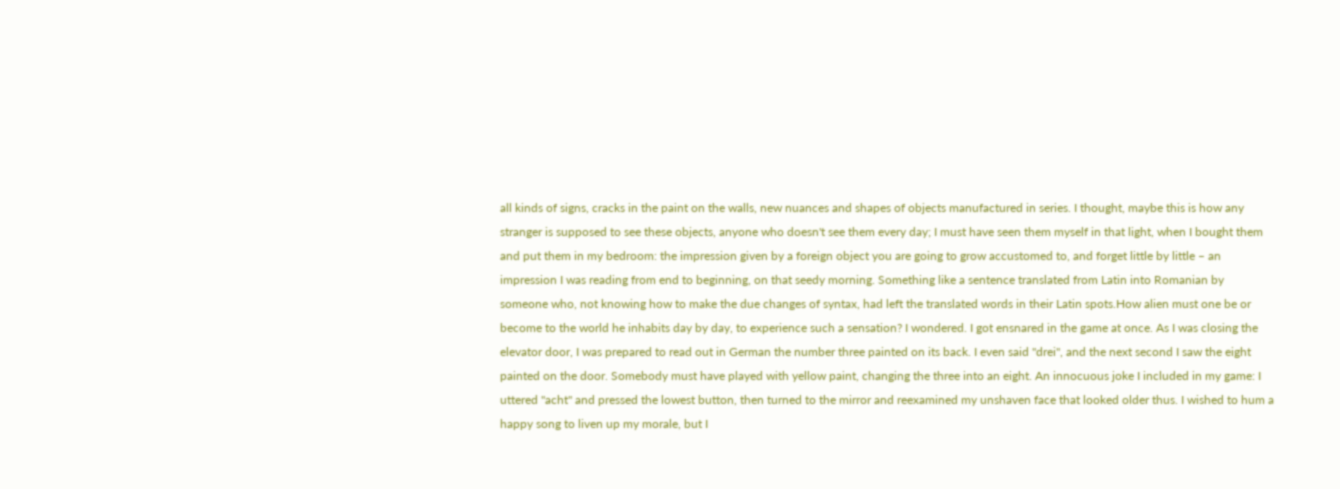all kinds of signs, cracks in the paint on the walls, new nuances and shapes of objects manufactured in series. I thought, maybe this is how any stranger is supposed to see these objects, anyone who doesn't see them every day; I must have seen them myself in that light, when I bought them and put them in my bedroom: the impression given by a foreign object you are going to grow accustomed to, and forget little by little – an impression I was reading from end to beginning, on that seedy morning. Something like a sentence translated from Latin into Romanian by someone who, not knowing how to make the due changes of syntax, had left the translated words in their Latin spots.How alien must one be or become to the world he inhabits day by day, to experience such a sensation? I wondered. I got ensnared in the game at once. As I was closing the elevator door, I was prepared to read out in German the number three painted on its back. I even said "drei", and the next second I saw the eight painted on the door. Somebody must have played with yellow paint, changing the three into an eight. An innocuous joke I included in my game: I uttered "acht" and pressed the lowest button, then turned to the mirror and reexamined my unshaven face that looked older thus. I wished to hum a happy song to liven up my morale, but I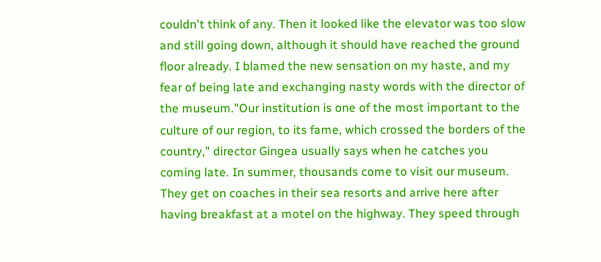couldn't think of any. Then it looked like the elevator was too slow and still going down, although it should have reached the ground floor already. I blamed the new sensation on my haste, and my fear of being late and exchanging nasty words with the director of the museum."Our institution is one of the most important to the culture of our region, to its fame, which crossed the borders of the country," director Gingea usually says when he catches you coming late. In summer, thousands come to visit our museum. They get on coaches in their sea resorts and arrive here after having breakfast at a motel on the highway. They speed through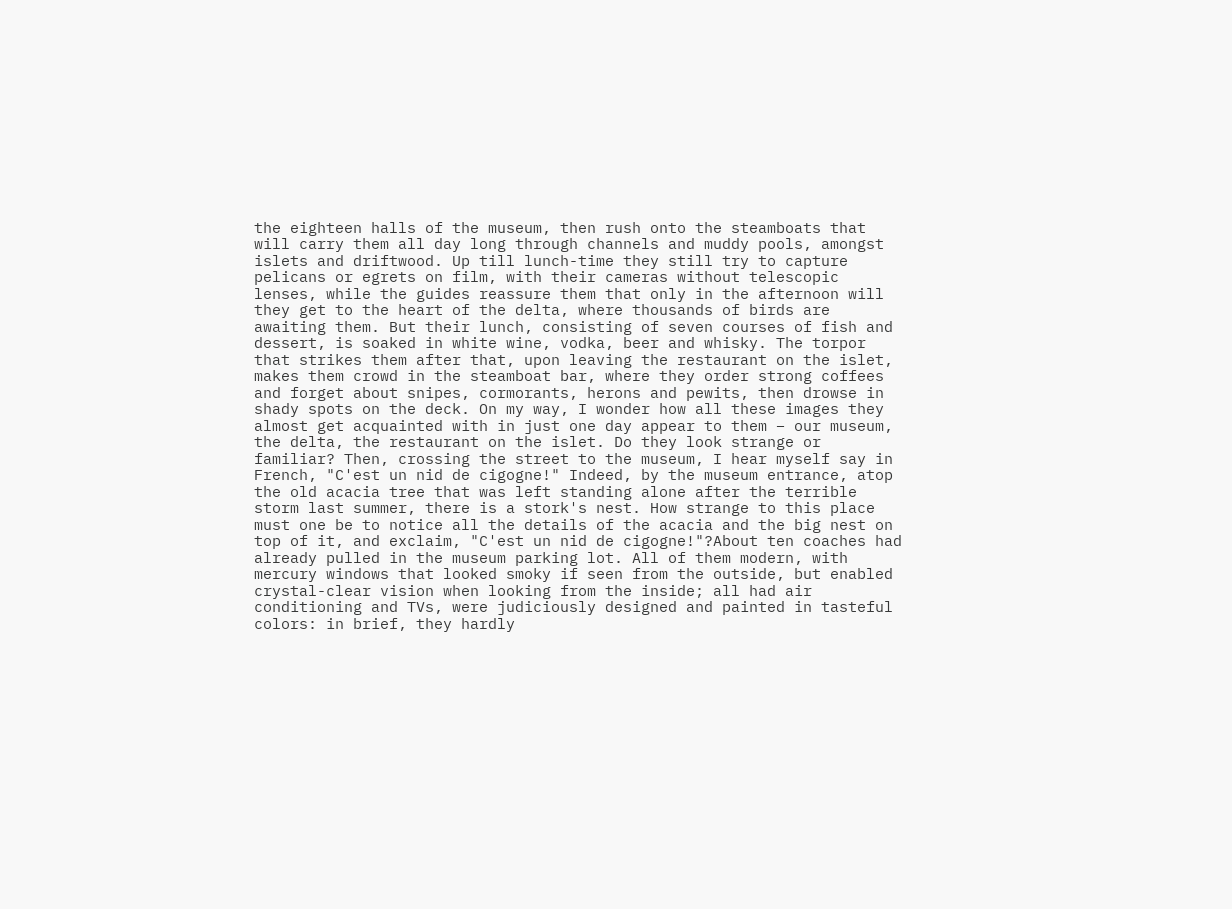the eighteen halls of the museum, then rush onto the steamboats that will carry them all day long through channels and muddy pools, amongst islets and driftwood. Up till lunch-time they still try to capture pelicans or egrets on film, with their cameras without telescopic lenses, while the guides reassure them that only in the afternoon will they get to the heart of the delta, where thousands of birds are awaiting them. But their lunch, consisting of seven courses of fish and dessert, is soaked in white wine, vodka, beer and whisky. The torpor that strikes them after that, upon leaving the restaurant on the islet, makes them crowd in the steamboat bar, where they order strong coffees and forget about snipes, cormorants, herons and pewits, then drowse in shady spots on the deck. On my way, I wonder how all these images they almost get acquainted with in just one day appear to them – our museum, the delta, the restaurant on the islet. Do they look strange or familiar? Then, crossing the street to the museum, I hear myself say in French, "C'est un nid de cigogne!" Indeed, by the museum entrance, atop the old acacia tree that was left standing alone after the terrible storm last summer, there is a stork's nest. How strange to this place must one be to notice all the details of the acacia and the big nest on top of it, and exclaim, "C'est un nid de cigogne!"?About ten coaches had already pulled in the museum parking lot. All of them modern, with mercury windows that looked smoky if seen from the outside, but enabled crystal-clear vision when looking from the inside; all had air conditioning and TVs, were judiciously designed and painted in tasteful colors: in brief, they hardly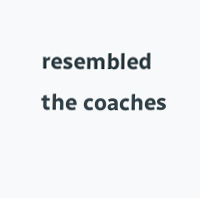resembled the coaches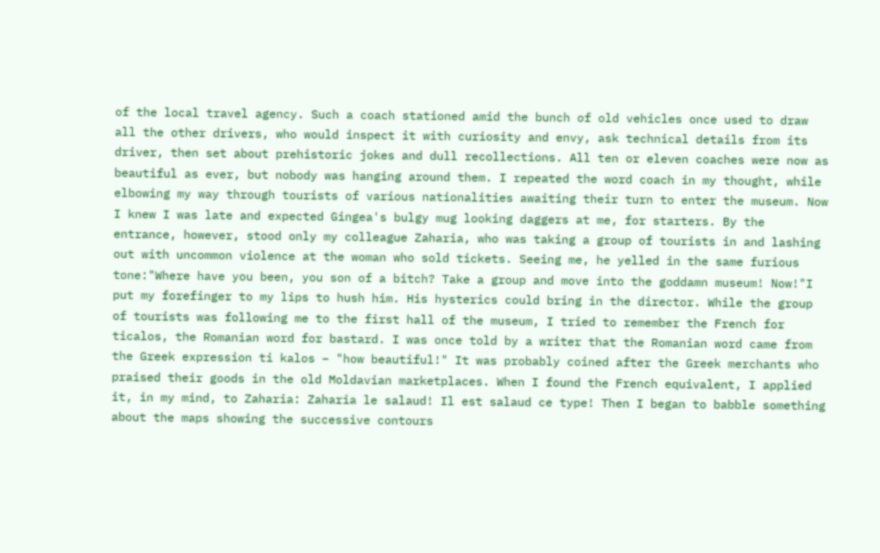of the local travel agency. Such a coach stationed amid the bunch of old vehicles once used to draw all the other drivers, who would inspect it with curiosity and envy, ask technical details from its driver, then set about prehistoric jokes and dull recollections. All ten or eleven coaches were now as beautiful as ever, but nobody was hanging around them. I repeated the word coach in my thought, while elbowing my way through tourists of various nationalities awaiting their turn to enter the museum. Now I knew I was late and expected Gingea's bulgy mug looking daggers at me, for starters. By the entrance, however, stood only my colleague Zaharia, who was taking a group of tourists in and lashing out with uncommon violence at the woman who sold tickets. Seeing me, he yelled in the same furious tone:"Where have you been, you son of a bitch? Take a group and move into the goddamn museum! Now!"I put my forefinger to my lips to hush him. His hysterics could bring in the director. While the group of tourists was following me to the first hall of the museum, I tried to remember the French for ticalos, the Romanian word for bastard. I was once told by a writer that the Romanian word came from the Greek expression ti kalos – "how beautiful!" It was probably coined after the Greek merchants who praised their goods in the old Moldavian marketplaces. When I found the French equivalent, I applied it, in my mind, to Zaharia: Zaharia le salaud! Il est salaud ce type! Then I began to babble something about the maps showing the successive contours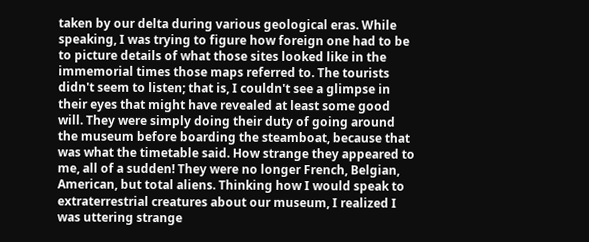taken by our delta during various geological eras. While speaking, I was trying to figure how foreign one had to be to picture details of what those sites looked like in the immemorial times those maps referred to. The tourists didn't seem to listen; that is, I couldn't see a glimpse in their eyes that might have revealed at least some good will. They were simply doing their duty of going around the museum before boarding the steamboat, because that was what the timetable said. How strange they appeared to me, all of a sudden! They were no longer French, Belgian, American, but total aliens. Thinking how I would speak to extraterrestrial creatures about our museum, I realized I was uttering strange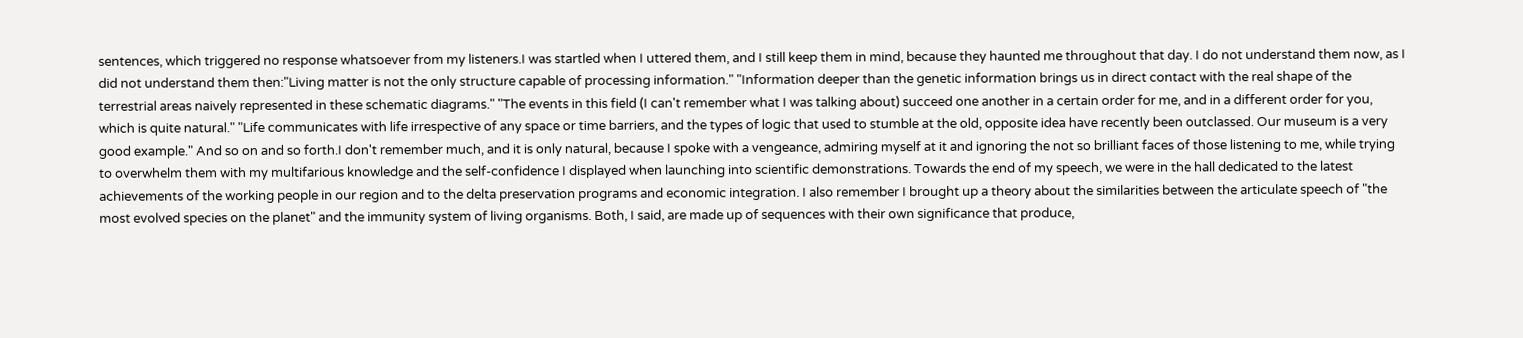sentences, which triggered no response whatsoever from my listeners.I was startled when I uttered them, and I still keep them in mind, because they haunted me throughout that day. I do not understand them now, as I did not understand them then:"Living matter is not the only structure capable of processing information." "Information deeper than the genetic information brings us in direct contact with the real shape of the terrestrial areas naively represented in these schematic diagrams." "The events in this field (I can't remember what I was talking about) succeed one another in a certain order for me, and in a different order for you, which is quite natural." "Life communicates with life irrespective of any space or time barriers, and the types of logic that used to stumble at the old, opposite idea have recently been outclassed. Our museum is a very good example." And so on and so forth.I don't remember much, and it is only natural, because I spoke with a vengeance, admiring myself at it and ignoring the not so brilliant faces of those listening to me, while trying to overwhelm them with my multifarious knowledge and the self-confidence I displayed when launching into scientific demonstrations. Towards the end of my speech, we were in the hall dedicated to the latest achievements of the working people in our region and to the delta preservation programs and economic integration. I also remember I brought up a theory about the similarities between the articulate speech of "the most evolved species on the planet" and the immunity system of living organisms. Both, I said, are made up of sequences with their own significance that produce,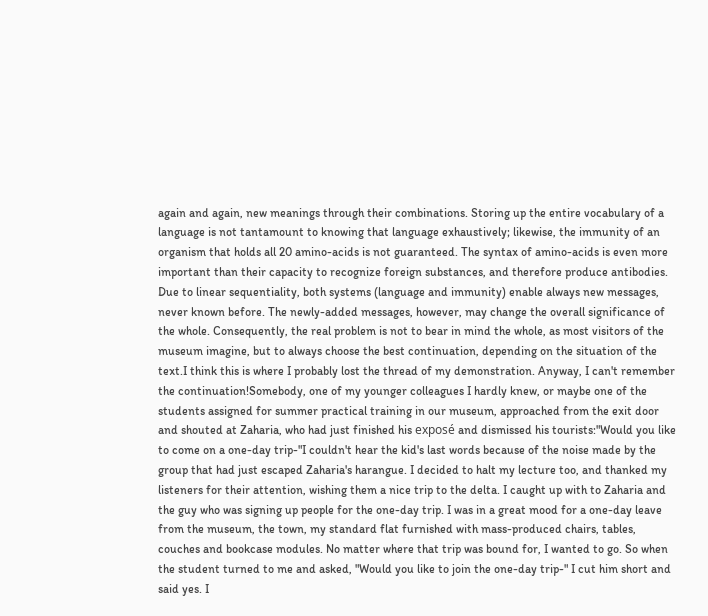again and again, new meanings through their combinations. Storing up the entire vocabulary of a language is not tantamount to knowing that language exhaustively; likewise, the immunity of an organism that holds all 20 amino-acids is not guaranteed. The syntax of amino-acids is even more important than their capacity to recognize foreign substances, and therefore produce antibodies. Due to linear sequentiality, both systems (language and immunity) enable always new messages, never known before. The newly-added messages, however, may change the overall significance of the whole. Consequently, the real problem is not to bear in mind the whole, as most visitors of the museum imagine, but to always choose the best continuation, depending on the situation of the text.I think this is where I probably lost the thread of my demonstration. Anyway, I can't remember the continuation!Somebody, one of my younger colleagues I hardly knew, or maybe one of the students assigned for summer practical training in our museum, approached from the exit door and shouted at Zaharia, who had just finished his exposé and dismissed his tourists:"Would you like to come on a one-day trip-"I couldn't hear the kid's last words because of the noise made by the group that had just escaped Zaharia's harangue. I decided to halt my lecture too, and thanked my listeners for their attention, wishing them a nice trip to the delta. I caught up with to Zaharia and the guy who was signing up people for the one-day trip. I was in a great mood for a one-day leave from the museum, the town, my standard flat furnished with mass-produced chairs, tables, couches and bookcase modules. No matter where that trip was bound for, I wanted to go. So when the student turned to me and asked, "Would you like to join the one-day trip-" I cut him short and said yes. I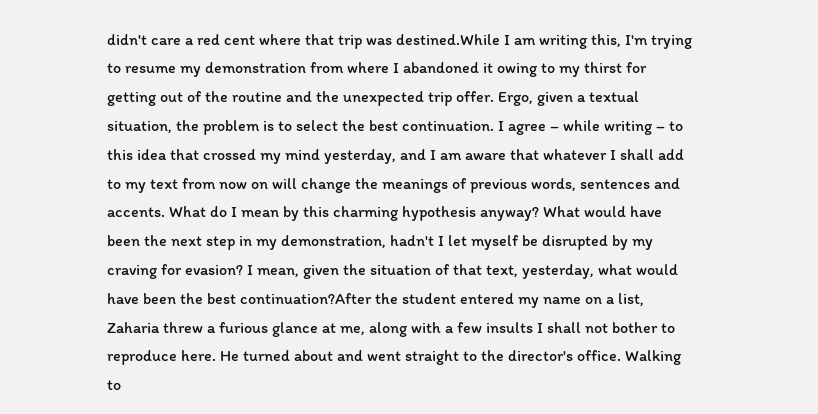didn't care a red cent where that trip was destined.While I am writing this, I'm trying to resume my demonstration from where I abandoned it owing to my thirst for getting out of the routine and the unexpected trip offer. Ergo, given a textual situation, the problem is to select the best continuation. I agree – while writing – to this idea that crossed my mind yesterday, and I am aware that whatever I shall add to my text from now on will change the meanings of previous words, sentences and accents. What do I mean by this charming hypothesis anyway? What would have been the next step in my demonstration, hadn't I let myself be disrupted by my craving for evasion? I mean, given the situation of that text, yesterday, what would have been the best continuation?After the student entered my name on a list, Zaharia threw a furious glance at me, along with a few insults I shall not bother to reproduce here. He turned about and went straight to the director's office. Walking to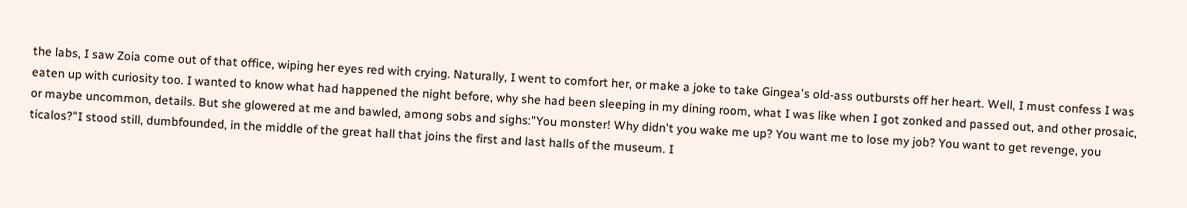the labs, I saw Zoia come out of that office, wiping her eyes red with crying. Naturally, I went to comfort her, or make a joke to take Gingea's old-ass outbursts off her heart. Well, I must confess I was eaten up with curiosity too. I wanted to know what had happened the night before, why she had been sleeping in my dining room, what I was like when I got zonked and passed out, and other prosaic, or maybe uncommon, details. But she glowered at me and bawled, among sobs and sighs:"You monster! Why didn't you wake me up? You want me to lose my job? You want to get revenge, you ticalos?"I stood still, dumbfounded, in the middle of the great hall that joins the first and last halls of the museum. I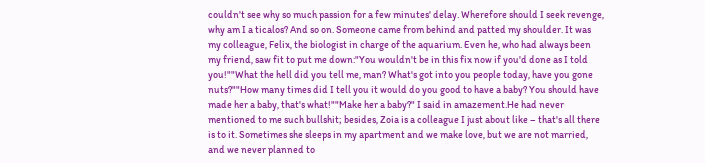couldn't see why so much passion for a few minutes' delay. Wherefore should I seek revenge, why am I a ticalos? And so on. Someone came from behind and patted my shoulder. It was my colleague, Felix, the biologist in charge of the aquarium. Even he, who had always been my friend, saw fit to put me down:"You wouldn't be in this fix now if you'd done as I told you!""What the hell did you tell me, man? What's got into you people today, have you gone nuts?""How many times did I tell you it would do you good to have a baby? You should have made her a baby, that's what!""Make her a baby?" I said in amazement.He had never mentioned to me such bullshit; besides, Zoia is a colleague I just about like – that's all there is to it. Sometimes she sleeps in my apartment and we make love, but we are not married, and we never planned to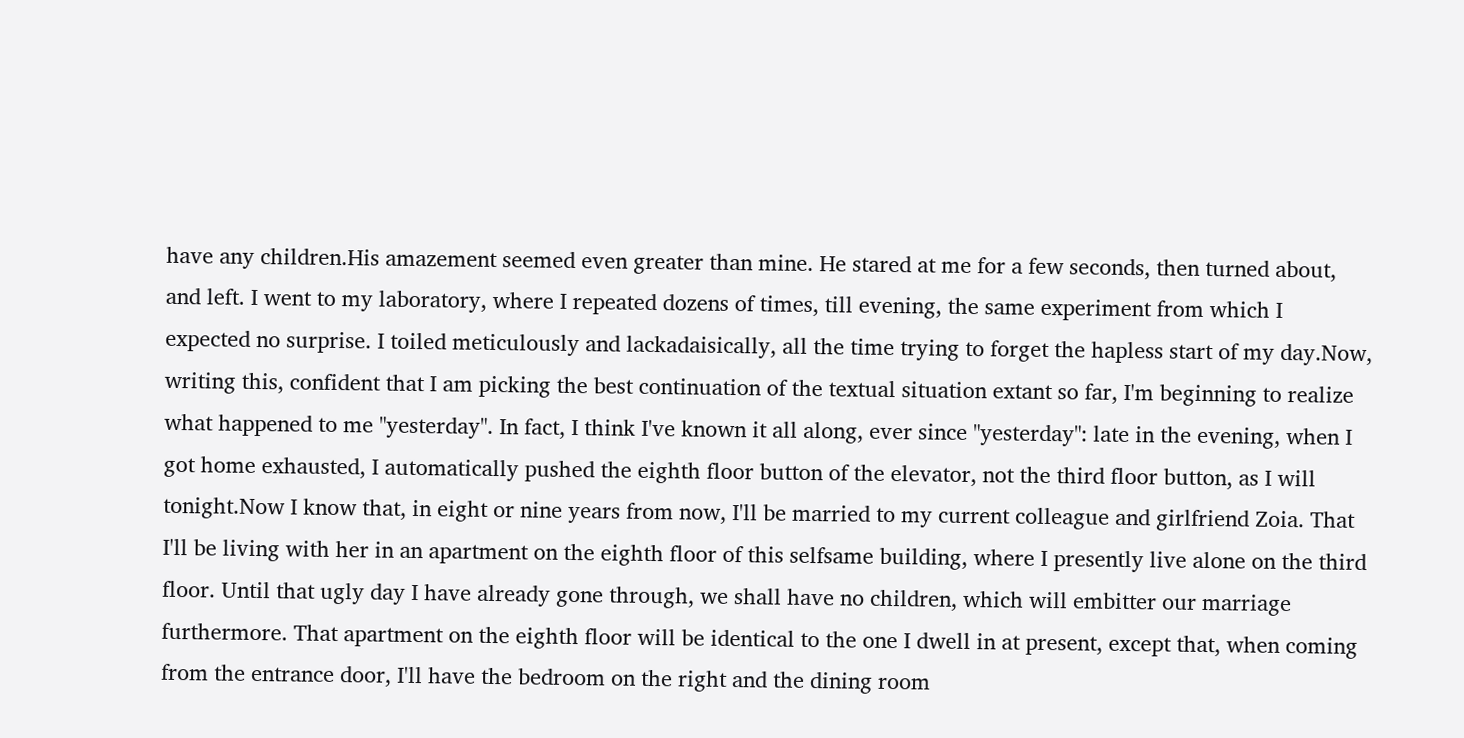have any children.His amazement seemed even greater than mine. He stared at me for a few seconds, then turned about, and left. I went to my laboratory, where I repeated dozens of times, till evening, the same experiment from which I expected no surprise. I toiled meticulously and lackadaisically, all the time trying to forget the hapless start of my day.Now, writing this, confident that I am picking the best continuation of the textual situation extant so far, I'm beginning to realize what happened to me "yesterday". In fact, I think I've known it all along, ever since "yesterday": late in the evening, when I got home exhausted, I automatically pushed the eighth floor button of the elevator, not the third floor button, as I will tonight.Now I know that, in eight or nine years from now, I'll be married to my current colleague and girlfriend Zoia. That I'll be living with her in an apartment on the eighth floor of this selfsame building, where I presently live alone on the third floor. Until that ugly day I have already gone through, we shall have no children, which will embitter our marriage furthermore. That apartment on the eighth floor will be identical to the one I dwell in at present, except that, when coming from the entrance door, I'll have the bedroom on the right and the dining room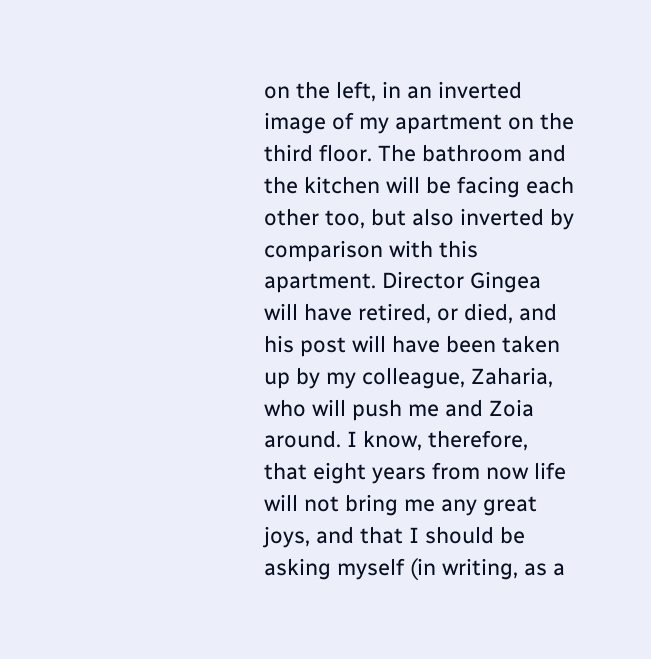on the left, in an inverted image of my apartment on the third floor. The bathroom and the kitchen will be facing each other too, but also inverted by comparison with this apartment. Director Gingea will have retired, or died, and his post will have been taken up by my colleague, Zaharia, who will push me and Zoia around. I know, therefore, that eight years from now life will not bring me any great joys, and that I should be asking myself (in writing, as a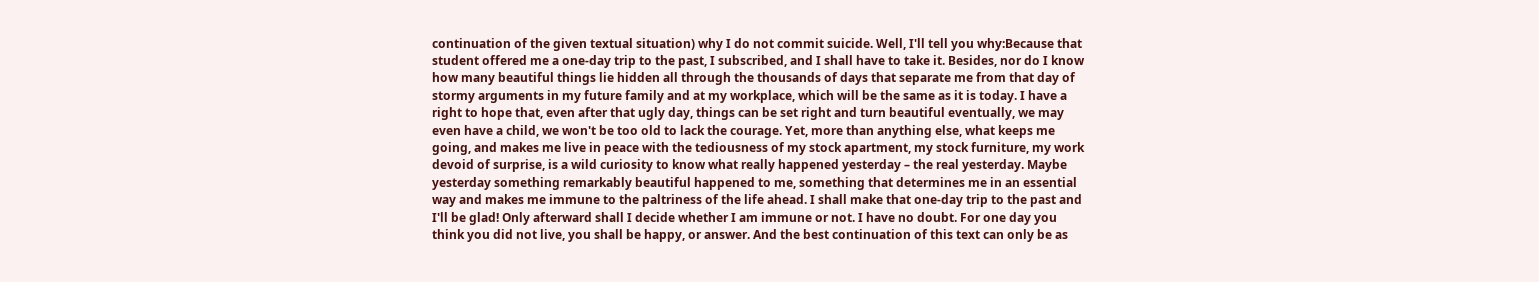continuation of the given textual situation) why I do not commit suicide. Well, I'll tell you why:Because that student offered me a one-day trip to the past, I subscribed, and I shall have to take it. Besides, nor do I know how many beautiful things lie hidden all through the thousands of days that separate me from that day of stormy arguments in my future family and at my workplace, which will be the same as it is today. I have a right to hope that, even after that ugly day, things can be set right and turn beautiful eventually, we may even have a child, we won't be too old to lack the courage. Yet, more than anything else, what keeps me going, and makes me live in peace with the tediousness of my stock apartment, my stock furniture, my work devoid of surprise, is a wild curiosity to know what really happened yesterday – the real yesterday. Maybe yesterday something remarkably beautiful happened to me, something that determines me in an essential way and makes me immune to the paltriness of the life ahead. I shall make that one-day trip to the past and I'll be glad! Only afterward shall I decide whether I am immune or not. I have no doubt. For one day you think you did not live, you shall be happy, or answer. And the best continuation of this text can only be as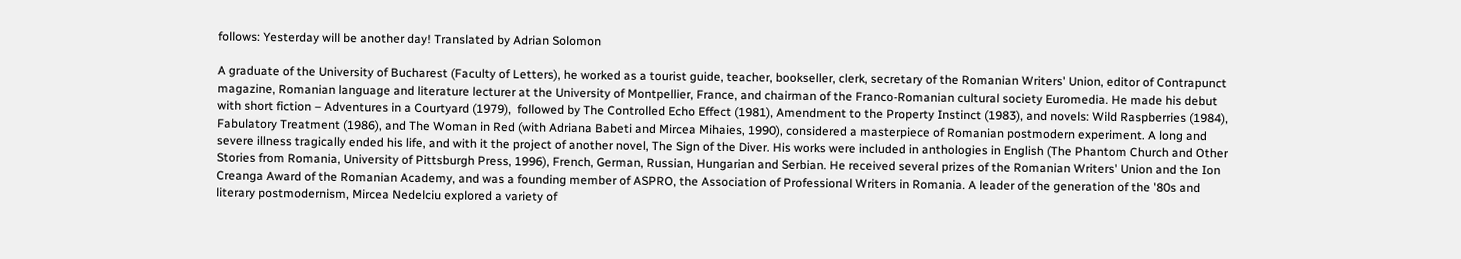follows: Yesterday will be another day! Translated by Adrian Solomon

A graduate of the University of Bucharest (Faculty of Letters), he worked as a tourist guide, teacher, bookseller, clerk, secretary of the Romanian Writers' Union, editor of Contrapunct magazine, Romanian language and literature lecturer at the University of Montpellier, France, and chairman of the Franco-Romanian cultural society Euromedia. He made his debut with short fiction – Adventures in a Courtyard (1979),  followed by The Controlled Echo Effect (1981), Amendment to the Property Instinct (1983), and novels: Wild Raspberries (1984), Fabulatory Treatment (1986), and The Woman in Red (with Adriana Babeti and Mircea Mihaies, 1990), considered a masterpiece of Romanian postmodern experiment. A long and severe illness tragically ended his life, and with it the project of another novel, The Sign of the Diver. His works were included in anthologies in English (The Phantom Church and Other Stories from Romania, University of Pittsburgh Press, 1996), French, German, Russian, Hungarian and Serbian. He received several prizes of the Romanian Writers' Union and the Ion Creanga Award of the Romanian Academy, and was a founding member of ASPRO, the Association of Professional Writers in Romania. A leader of the generation of the '80s and literary postmodernism, Mircea Nedelciu explored a variety of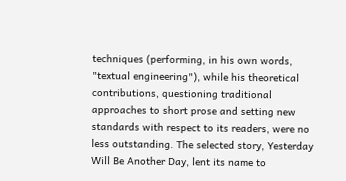techniques (performing, in his own words, "textual engineering"), while his theoretical contributions, questioning traditional approaches to short prose and setting new standards with respect to its readers, were no less outstanding. The selected story, Yesterday Will Be Another Day, lent its name to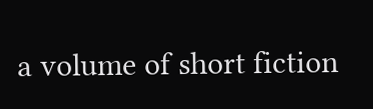a volume of short fiction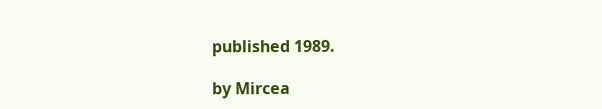published 1989.

by Mircea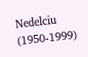Nedelciu (1950-1999)